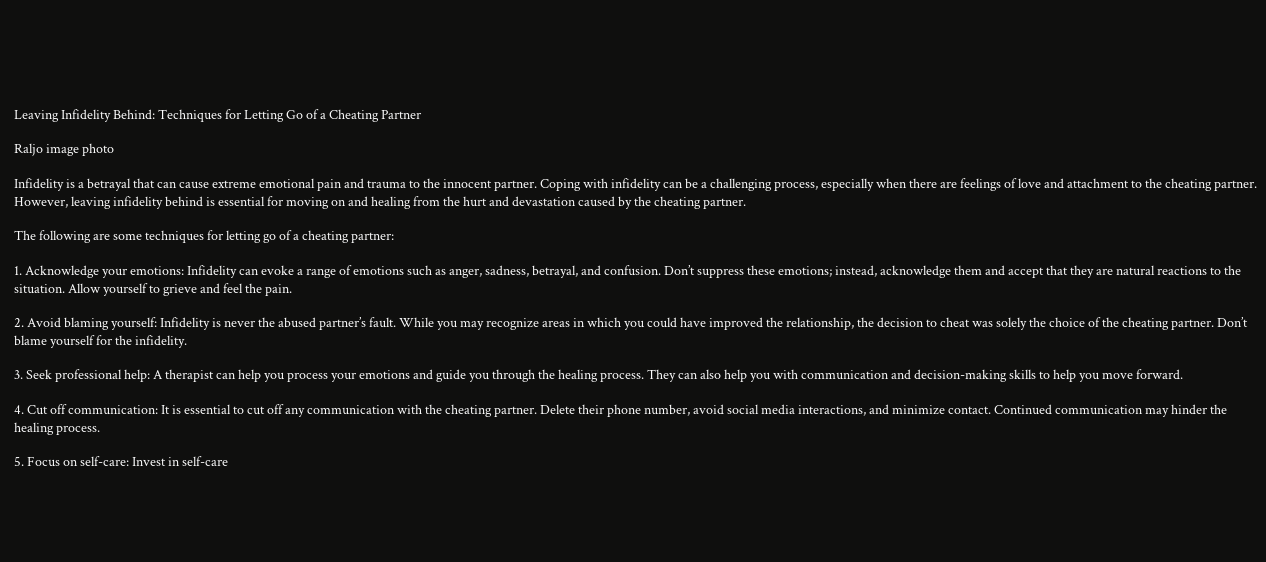Leaving Infidelity Behind: Techniques for Letting Go of a Cheating Partner

Raljo image photo

Infidelity is a betrayal that can cause extreme emotional pain and trauma to the innocent partner. Coping with infidelity can be a challenging process, especially when there are feelings of love and attachment to the cheating partner. However, leaving infidelity behind is essential for moving on and healing from the hurt and devastation caused by the cheating partner.

The following are some techniques for letting go of a cheating partner:

1. Acknowledge your emotions: Infidelity can evoke a range of emotions such as anger, sadness, betrayal, and confusion. Don’t suppress these emotions; instead, acknowledge them and accept that they are natural reactions to the situation. Allow yourself to grieve and feel the pain.

2. Avoid blaming yourself: Infidelity is never the abused partner’s fault. While you may recognize areas in which you could have improved the relationship, the decision to cheat was solely the choice of the cheating partner. Don’t blame yourself for the infidelity.

3. Seek professional help: A therapist can help you process your emotions and guide you through the healing process. They can also help you with communication and decision-making skills to help you move forward.

4. Cut off communication: It is essential to cut off any communication with the cheating partner. Delete their phone number, avoid social media interactions, and minimize contact. Continued communication may hinder the healing process.

5. Focus on self-care: Invest in self-care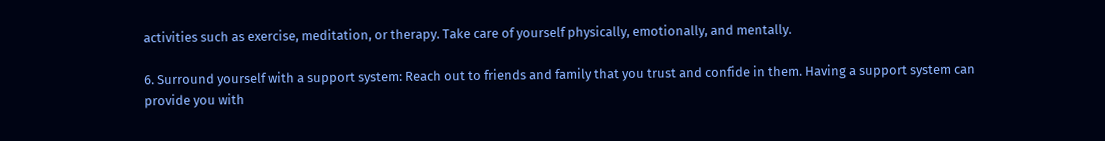activities such as exercise, meditation, or therapy. Take care of yourself physically, emotionally, and mentally.

6. Surround yourself with a support system: Reach out to friends and family that you trust and confide in them. Having a support system can provide you with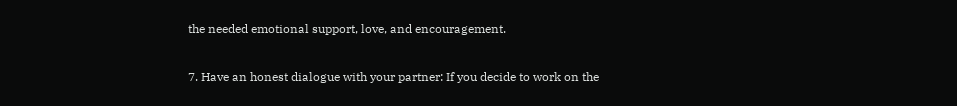the needed emotional support, love, and encouragement.

7. Have an honest dialogue with your partner: If you decide to work on the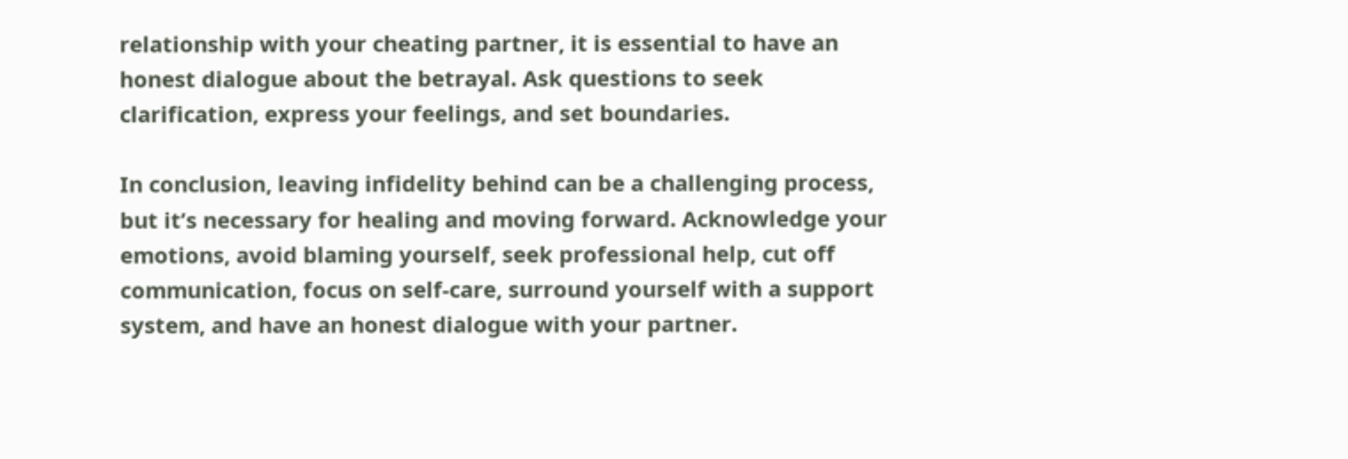relationship with your cheating partner, it is essential to have an honest dialogue about the betrayal. Ask questions to seek clarification, express your feelings, and set boundaries.

In conclusion, leaving infidelity behind can be a challenging process, but it’s necessary for healing and moving forward. Acknowledge your emotions, avoid blaming yourself, seek professional help, cut off communication, focus on self-care, surround yourself with a support system, and have an honest dialogue with your partner.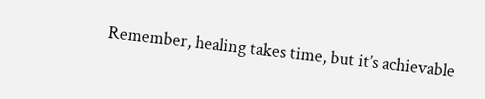Remember, healing takes time, but it’s achievable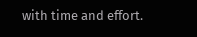with time and effort.